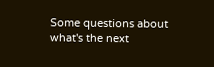Some questions about what's the next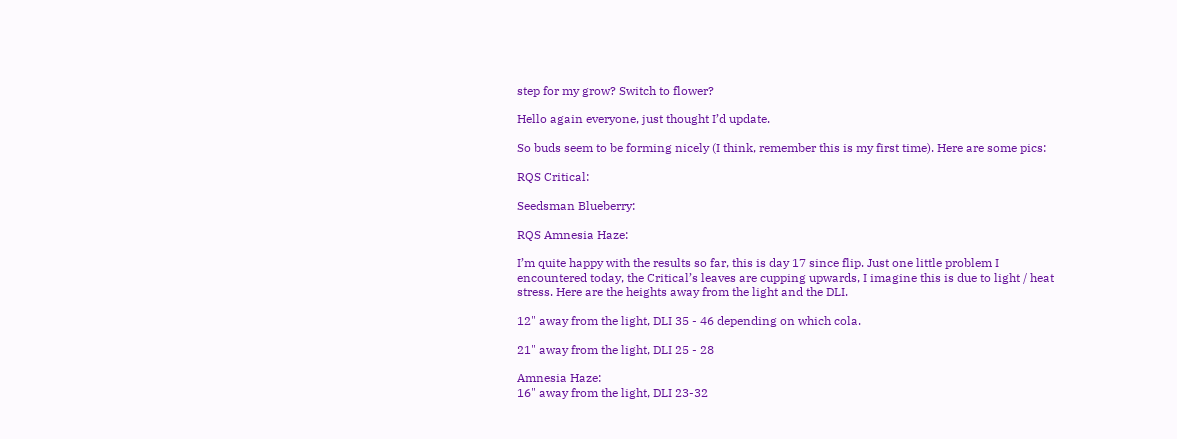step for my grow? Switch to flower?

Hello again everyone, just thought I’d update.

So buds seem to be forming nicely (I think, remember this is my first time). Here are some pics:

RQS Critical:

Seedsman Blueberry:

RQS Amnesia Haze:

I’m quite happy with the results so far, this is day 17 since flip. Just one little problem I encountered today, the Critical’s leaves are cupping upwards, I imagine this is due to light / heat stress. Here are the heights away from the light and the DLI.

12" away from the light, DLI 35 - 46 depending on which cola.

21" away from the light, DLI 25 - 28

Amnesia Haze:
16" away from the light, DLI 23-32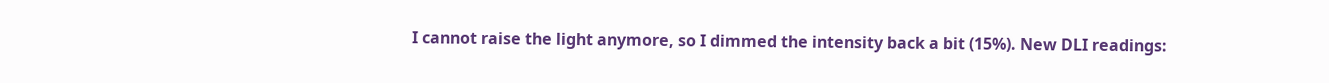I cannot raise the light anymore, so I dimmed the intensity back a bit (15%). New DLI readings: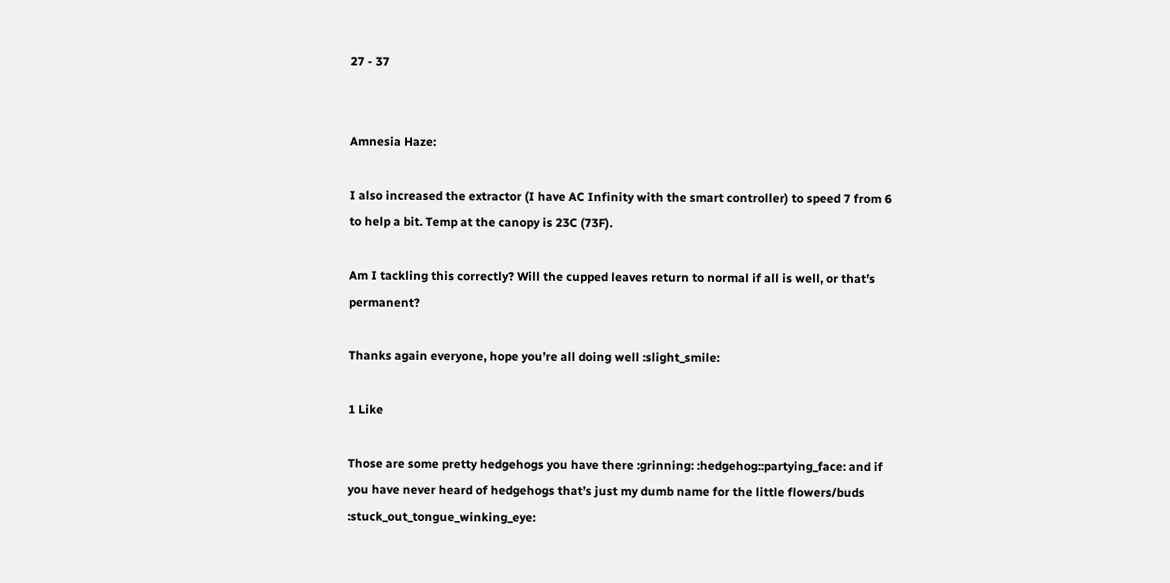27 - 37


Amnesia Haze:

I also increased the extractor (I have AC Infinity with the smart controller) to speed 7 from 6 to help a bit. Temp at the canopy is 23C (73F).

Am I tackling this correctly? Will the cupped leaves return to normal if all is well, or that’s permanent?

Thanks again everyone, hope you’re all doing well :slight_smile:

1 Like

Those are some pretty hedgehogs you have there :grinning: :hedgehog::partying_face: and if you have never heard of hedgehogs that’s just my dumb name for the little flowers/buds :stuck_out_tongue_winking_eye: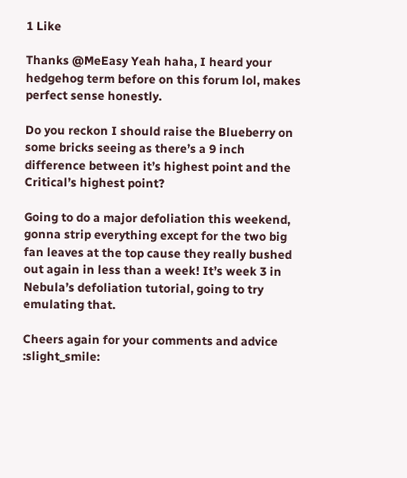1 Like

Thanks @MeEasy Yeah haha, I heard your hedgehog term before on this forum lol, makes perfect sense honestly.

Do you reckon I should raise the Blueberry on some bricks seeing as there’s a 9 inch difference between it’s highest point and the Critical’s highest point?

Going to do a major defoliation this weekend, gonna strip everything except for the two big fan leaves at the top cause they really bushed out again in less than a week! It’s week 3 in Nebula’s defoliation tutorial, going to try emulating that.

Cheers again for your comments and advice :slight_smile: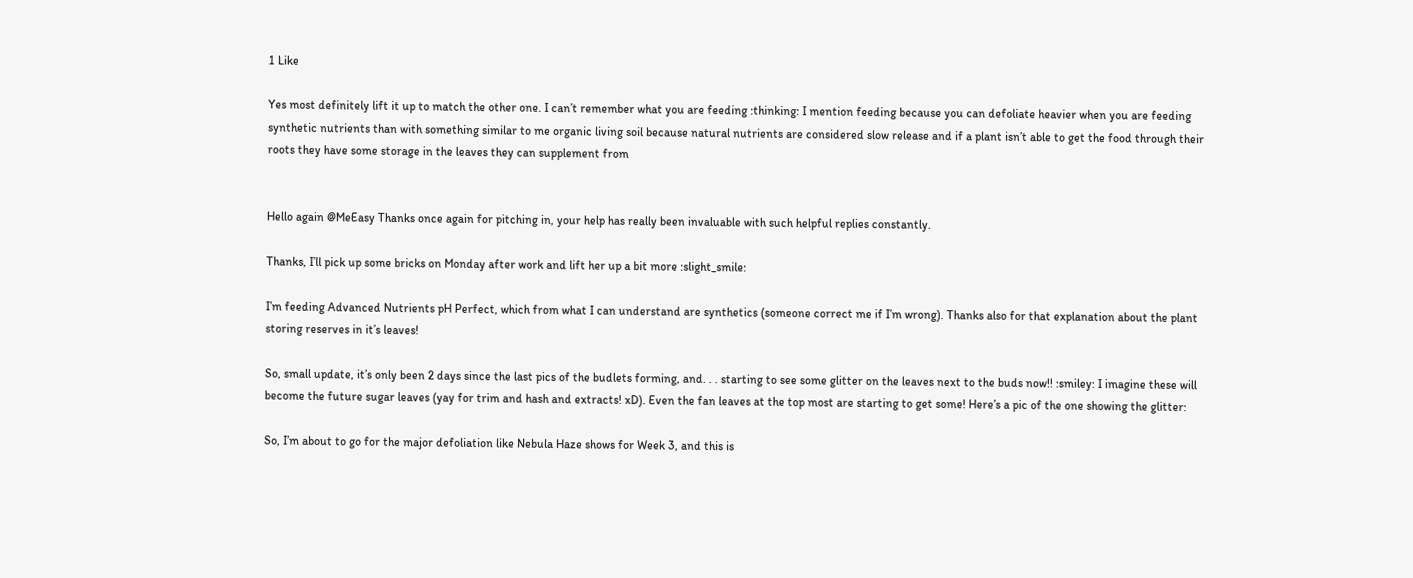1 Like

Yes most definitely lift it up to match the other one. I can’t remember what you are feeding :thinking: I mention feeding because you can defoliate heavier when you are feeding synthetic nutrients than with something similar to me organic living soil because natural nutrients are considered slow release and if a plant isn’t able to get the food through their roots they have some storage in the leaves they can supplement from


Hello again @MeEasy Thanks once again for pitching in, your help has really been invaluable with such helpful replies constantly.

Thanks, I’ll pick up some bricks on Monday after work and lift her up a bit more :slight_smile:

I’m feeding Advanced Nutrients pH Perfect, which from what I can understand are synthetics (someone correct me if I’m wrong). Thanks also for that explanation about the plant storing reserves in it’s leaves!

So, small update, it’s only been 2 days since the last pics of the budlets forming, and. . . starting to see some glitter on the leaves next to the buds now!! :smiley: I imagine these will become the future sugar leaves (yay for trim and hash and extracts! xD). Even the fan leaves at the top most are starting to get some! Here’s a pic of the one showing the glitter:

So, I’m about to go for the major defoliation like Nebula Haze shows for Week 3, and this is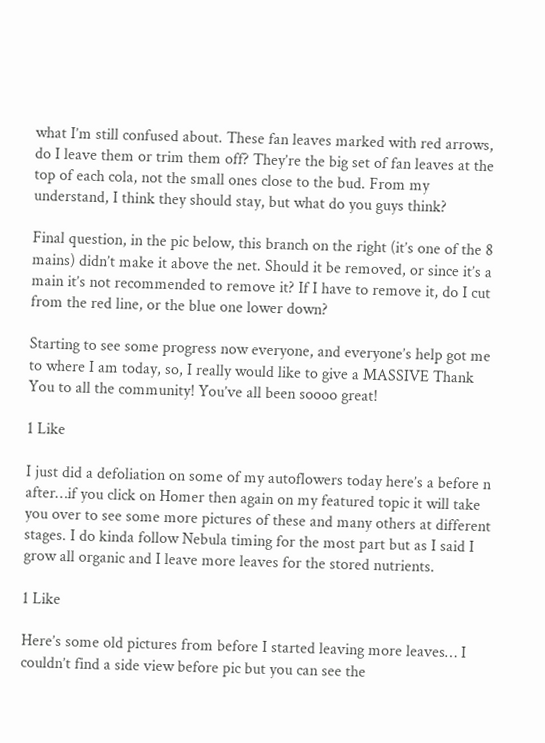what I’m still confused about. These fan leaves marked with red arrows, do I leave them or trim them off? They’re the big set of fan leaves at the top of each cola, not the small ones close to the bud. From my understand, I think they should stay, but what do you guys think?

Final question, in the pic below, this branch on the right (it’s one of the 8 mains) didn’t make it above the net. Should it be removed, or since it’s a main it’s not recommended to remove it? If I have to remove it, do I cut from the red line, or the blue one lower down?

Starting to see some progress now everyone, and everyone’s help got me to where I am today, so, I really would like to give a MASSIVE Thank You to all the community! You’ve all been soooo great!

1 Like

I just did a defoliation on some of my autoflowers today here’s a before n after…if you click on Homer then again on my featured topic it will take you over to see some more pictures of these and many others at different stages. I do kinda follow Nebula timing for the most part but as I said I grow all organic and I leave more leaves for the stored nutrients.

1 Like

Here’s some old pictures from before I started leaving more leaves… I couldn’t find a side view before pic but you can see the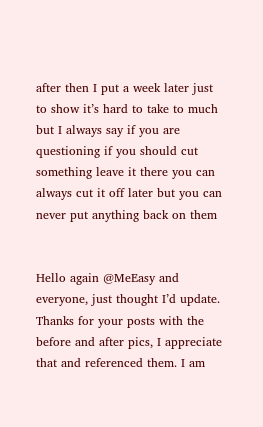after then I put a week later just to show it’s hard to take to much but I always say if you are questioning if you should cut something leave it there you can always cut it off later but you can never put anything back on them


Hello again @MeEasy and everyone, just thought I’d update. Thanks for your posts with the before and after pics, I appreciate that and referenced them. I am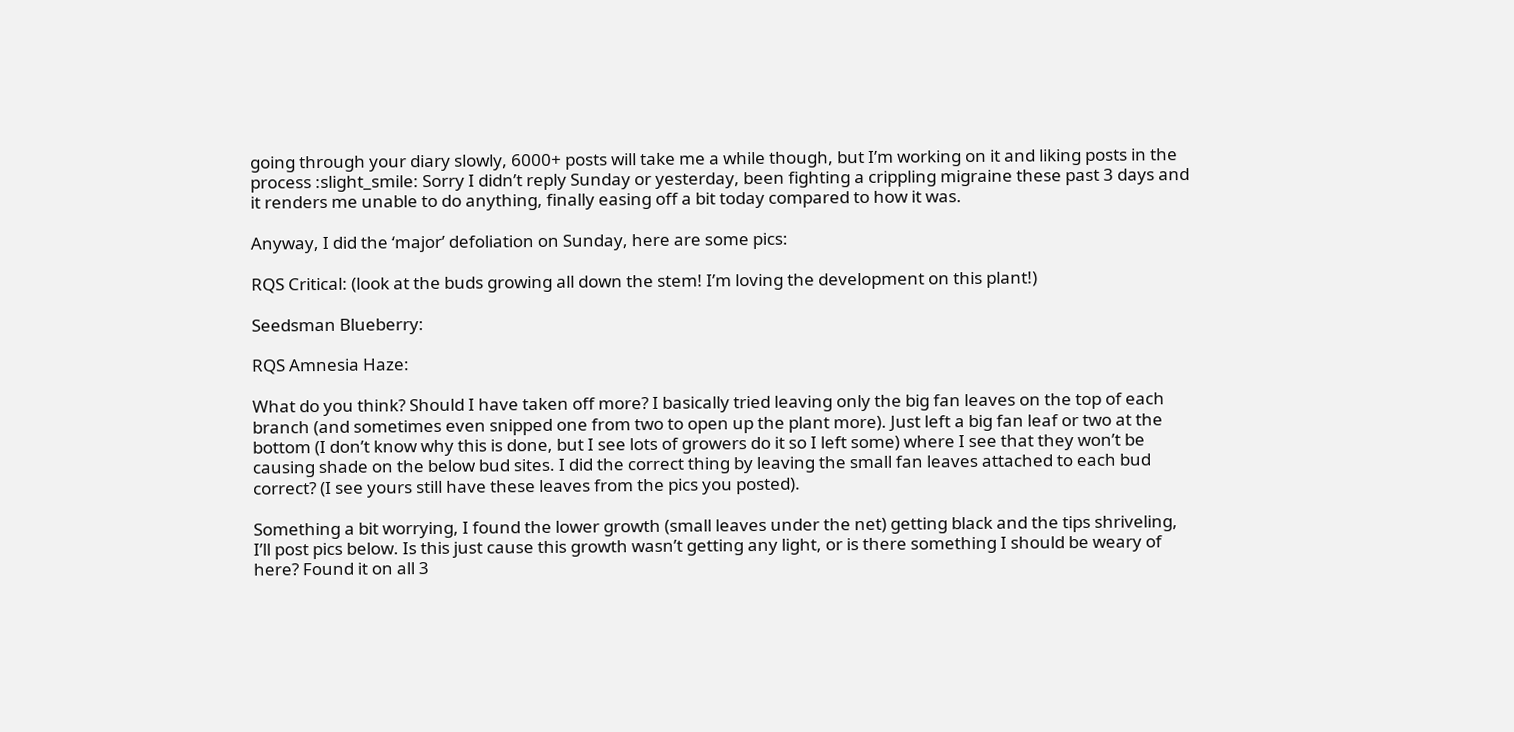going through your diary slowly, 6000+ posts will take me a while though, but I’m working on it and liking posts in the process :slight_smile: Sorry I didn’t reply Sunday or yesterday, been fighting a crippling migraine these past 3 days and it renders me unable to do anything, finally easing off a bit today compared to how it was.

Anyway, I did the ‘major’ defoliation on Sunday, here are some pics:

RQS Critical: (look at the buds growing all down the stem! I’m loving the development on this plant!)

Seedsman Blueberry:

RQS Amnesia Haze:

What do you think? Should I have taken off more? I basically tried leaving only the big fan leaves on the top of each branch (and sometimes even snipped one from two to open up the plant more). Just left a big fan leaf or two at the bottom (I don’t know why this is done, but I see lots of growers do it so I left some) where I see that they won’t be causing shade on the below bud sites. I did the correct thing by leaving the small fan leaves attached to each bud correct? (I see yours still have these leaves from the pics you posted).

Something a bit worrying, I found the lower growth (small leaves under the net) getting black and the tips shriveling, I’ll post pics below. Is this just cause this growth wasn’t getting any light, or is there something I should be weary of here? Found it on all 3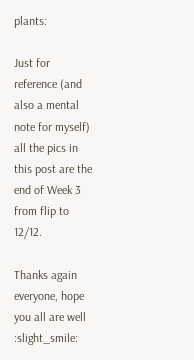plants:

Just for reference (and also a mental note for myself) all the pics in this post are the end of Week 3 from flip to 12/12.

Thanks again everyone, hope you all are well :slight_smile: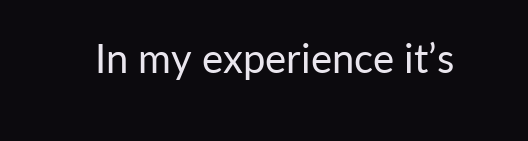In my experience it’s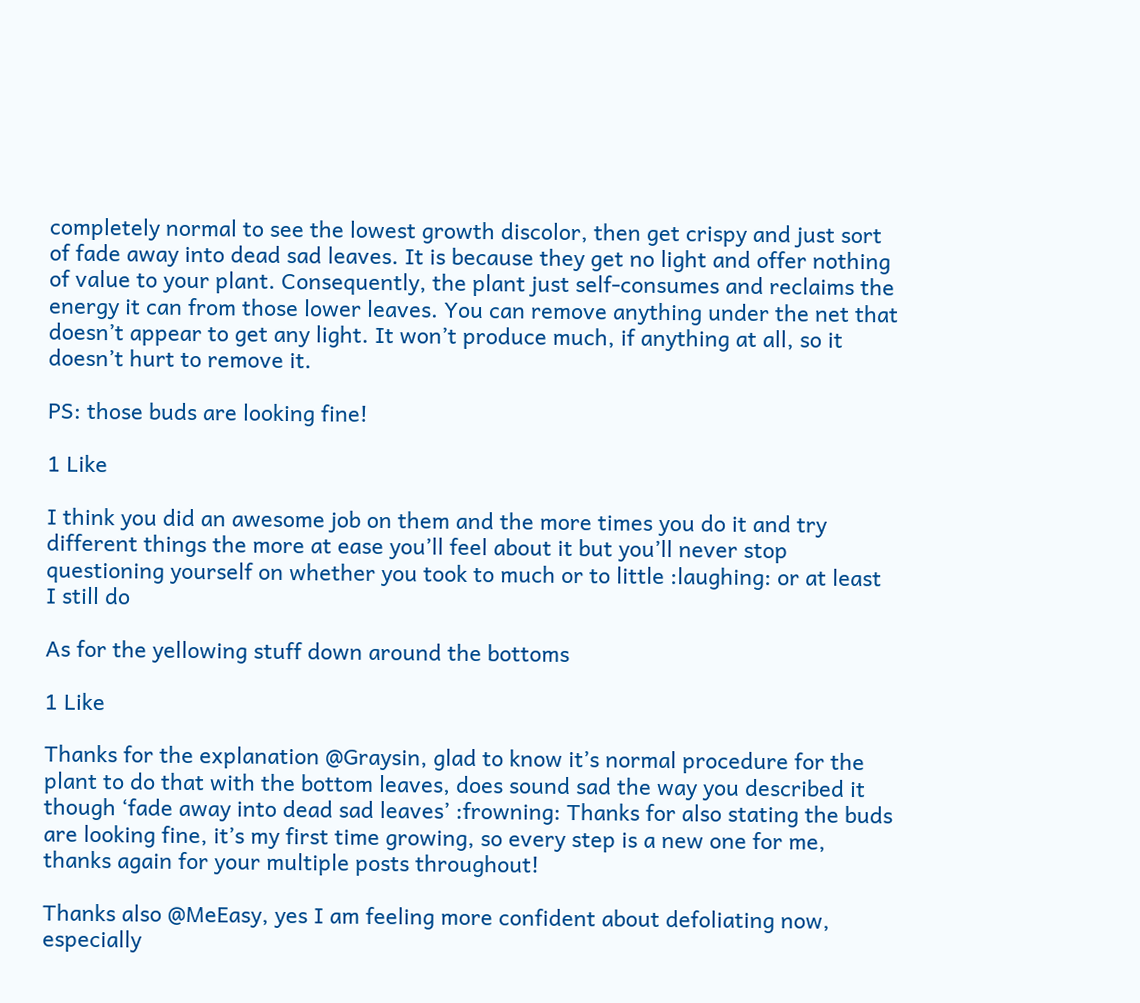completely normal to see the lowest growth discolor, then get crispy and just sort of fade away into dead sad leaves. It is because they get no light and offer nothing of value to your plant. Consequently, the plant just self-consumes and reclaims the energy it can from those lower leaves. You can remove anything under the net that doesn’t appear to get any light. It won’t produce much, if anything at all, so it doesn’t hurt to remove it.

PS: those buds are looking fine!

1 Like

I think you did an awesome job on them and the more times you do it and try different things the more at ease you’ll feel about it but you’ll never stop questioning yourself on whether you took to much or to little :laughing: or at least I still do

As for the yellowing stuff down around the bottoms

1 Like

Thanks for the explanation @Graysin, glad to know it’s normal procedure for the plant to do that with the bottom leaves, does sound sad the way you described it though ‘fade away into dead sad leaves’ :frowning: Thanks for also stating the buds are looking fine, it’s my first time growing, so every step is a new one for me, thanks again for your multiple posts throughout!

Thanks also @MeEasy, yes I am feeling more confident about defoliating now, especially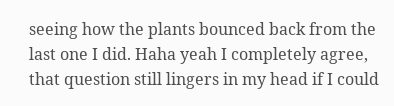seeing how the plants bounced back from the last one I did. Haha yeah I completely agree, that question still lingers in my head if I could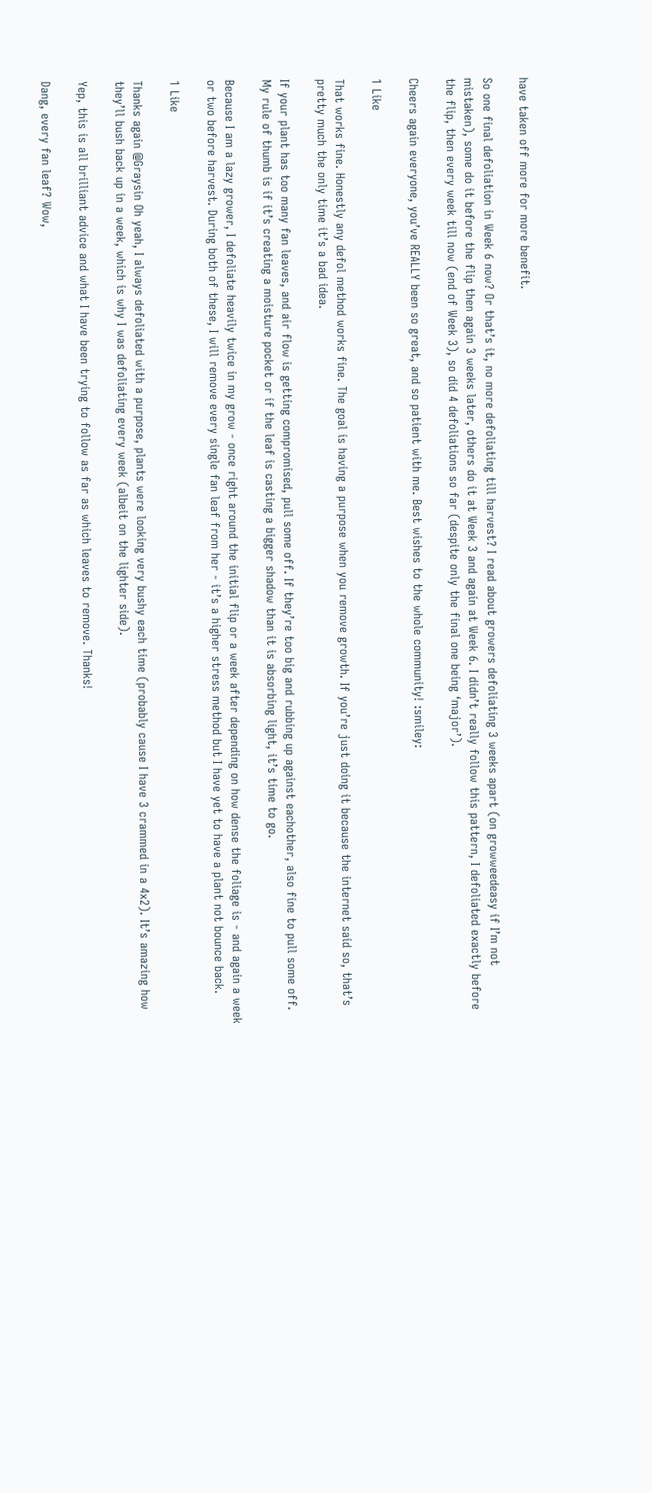have taken off more for more benefit.

So one final defoliation in Week 6 now? Or that’s it, no more defoliating till harvest? I read about growers defoliating 3 weeks apart (on growweedeasy if I’m not mistaken), some do it before the flip then again 3 weeks later, others do it at Week 3 and again at Week 6. I didn’t really follow this pattern, I defoliated exactly before the flip, then every week till now (end of Week 3), so did 4 defoliations so far (despite only the final one being ‘major’).

Cheers again everyone, you’ve REALLY been so great, and so patient with me. Best wishes to the whole community! :smiley:

1 Like

That works fine. Honestly any defol method works fine. The goal is having a purpose when you remove growth. If you’re just doing it because the internet said so, that’s pretty much the only time it’s a bad idea.

If your plant has too many fan leaves, and air flow is getting compromised, pull some off. If they’re too big and rubbing up against eachother, also fine to pull some off. My rule of thumb is if it’s creating a moisture pocket or if the leaf is casting a bigger shadow than it is absorbing light, it’s time to go.

Because I am a lazy grower, I defoliate heavily twice in my grow - once right around the initial flip or a week after depending on how dense the foliage is - and again a week or two before harvest. During both of these, I will remove every single fan leaf from her - it’s a higher stress method but I have yet to have a plant not bounce back.

1 Like

Thanks again @Graysin Oh yeah, I always defoliated with a purpose, plants were looking very bushy each time (probably cause I have 3 crammed in a 4x2). It’s amazing how they’ll bush back up in a week, which is why I was defoliating every week (albeit on the lighter side).

Yep, this is all brilliant advice and what I have been trying to follow as far as which leaves to remove. Thanks!

Dang, every fan leaf? Wow,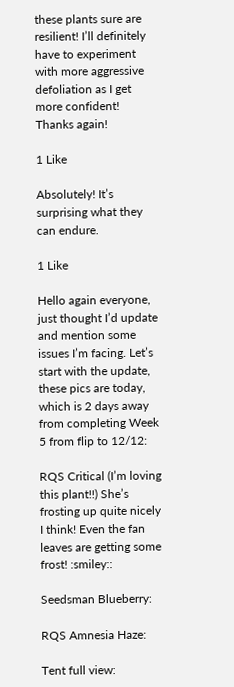these plants sure are resilient! I’ll definitely have to experiment with more aggressive defoliation as I get more confident! Thanks again!

1 Like

Absolutely! It’s surprising what they can endure.

1 Like

Hello again everyone, just thought I’d update and mention some issues I’m facing. Let’s start with the update, these pics are today, which is 2 days away from completing Week 5 from flip to 12/12:

RQS Critical (I’m loving this plant!!) She’s frosting up quite nicely I think! Even the fan leaves are getting some frost! :smiley::

Seedsman Blueberry:

RQS Amnesia Haze:

Tent full view: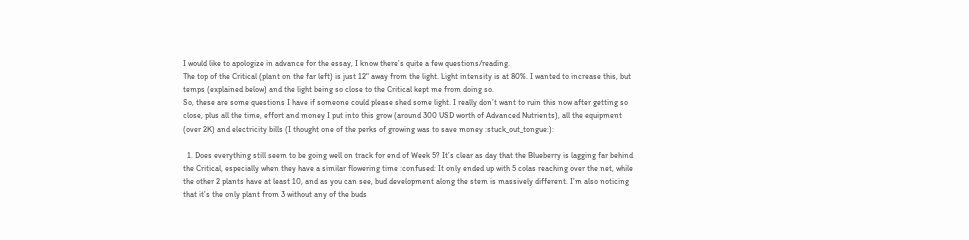I would like to apologize in advance for the essay, I know there’s quite a few questions/reading.
The top of the Critical (plant on the far left) is just 12" away from the light. Light intensity is at 80%. I wanted to increase this, but temps (explained below) and the light being so close to the Critical kept me from doing so.
So, these are some questions I have if someone could please shed some light. I really don’t want to ruin this now after getting so close, plus all the time, effort and money I put into this grow (around 300 USD worth of Advanced Nutrients), all the equipment (over 2K) and electricity bills (I thought one of the perks of growing was to save money :stuck_out_tongue:):

  1. Does everything still seem to be going well on track for end of Week 5? It’s clear as day that the Blueberry is lagging far behind the Critical, especially when they have a similar flowering time :confused: It only ended up with 5 colas reaching over the net, while the other 2 plants have at least 10, and as you can see, bud development along the stem is massively different. I’m also noticing that it’s the only plant from 3 without any of the buds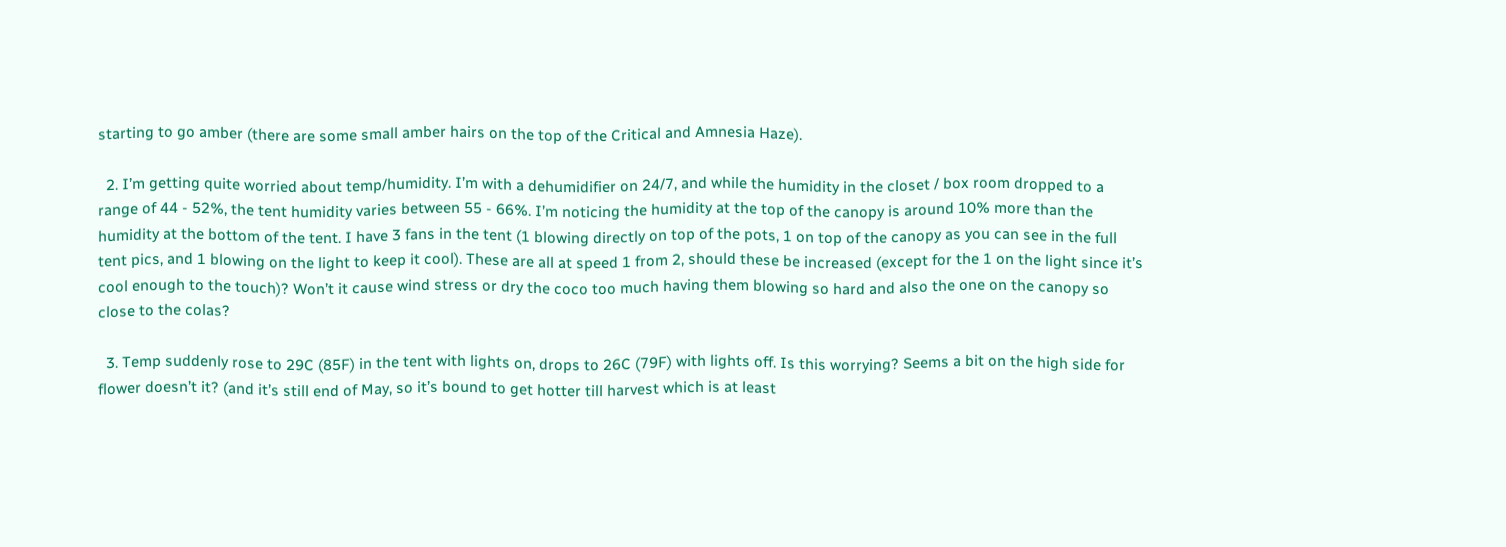starting to go amber (there are some small amber hairs on the top of the Critical and Amnesia Haze).

  2. I’m getting quite worried about temp/humidity. I’m with a dehumidifier on 24/7, and while the humidity in the closet / box room dropped to a range of 44 - 52%, the tent humidity varies between 55 - 66%. I’m noticing the humidity at the top of the canopy is around 10% more than the humidity at the bottom of the tent. I have 3 fans in the tent (1 blowing directly on top of the pots, 1 on top of the canopy as you can see in the full tent pics, and 1 blowing on the light to keep it cool). These are all at speed 1 from 2, should these be increased (except for the 1 on the light since it’s cool enough to the touch)? Won’t it cause wind stress or dry the coco too much having them blowing so hard and also the one on the canopy so close to the colas?

  3. Temp suddenly rose to 29C (85F) in the tent with lights on, drops to 26C (79F) with lights off. Is this worrying? Seems a bit on the high side for flower doesn’t it? (and it’s still end of May, so it’s bound to get hotter till harvest which is at least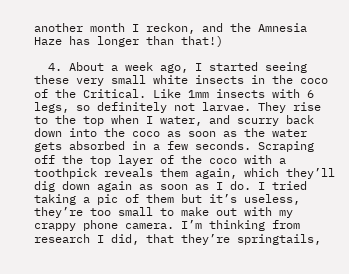another month I reckon, and the Amnesia Haze has longer than that!)

  4. About a week ago, I started seeing these very small white insects in the coco of the Critical. Like 1mm insects with 6 legs, so definitely not larvae. They rise to the top when I water, and scurry back down into the coco as soon as the water gets absorbed in a few seconds. Scraping off the top layer of the coco with a toothpick reveals them again, which they’ll dig down again as soon as I do. I tried taking a pic of them but it’s useless, they’re too small to make out with my crappy phone camera. I’m thinking from research I did, that they’re springtails,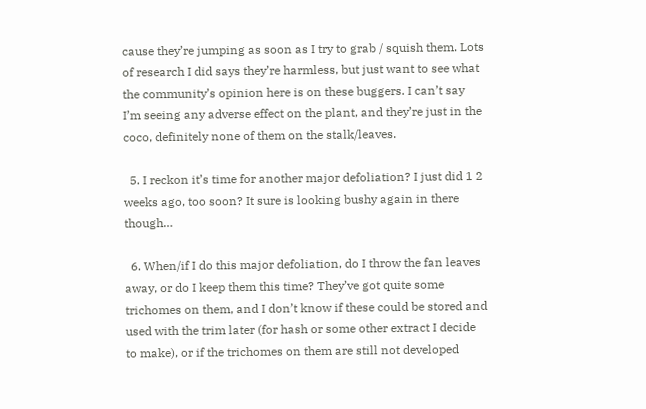cause they’re jumping as soon as I try to grab / squish them. Lots of research I did says they’re harmless, but just want to see what the community’s opinion here is on these buggers. I can’t say I’m seeing any adverse effect on the plant, and they’re just in the coco, definitely none of them on the stalk/leaves.

  5. I reckon it’s time for another major defoliation? I just did 1 2 weeks ago, too soon? It sure is looking bushy again in there though…

  6. When/if I do this major defoliation, do I throw the fan leaves away, or do I keep them this time? They’ve got quite some trichomes on them, and I don’t know if these could be stored and used with the trim later (for hash or some other extract I decide to make), or if the trichomes on them are still not developed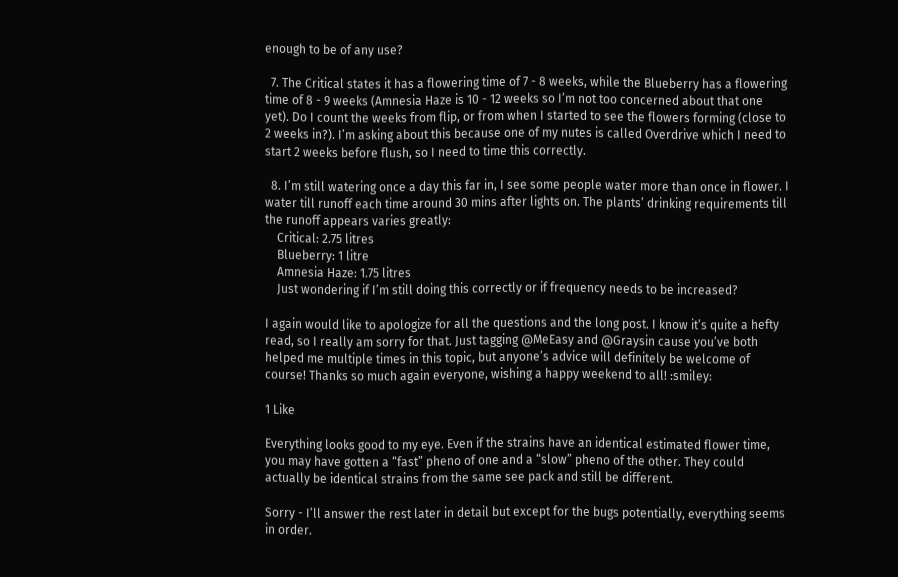enough to be of any use?

  7. The Critical states it has a flowering time of 7 - 8 weeks, while the Blueberry has a flowering time of 8 - 9 weeks (Amnesia Haze is 10 - 12 weeks so I’m not too concerned about that one yet). Do I count the weeks from flip, or from when I started to see the flowers forming (close to 2 weeks in?). I’m asking about this because one of my nutes is called Overdrive which I need to start 2 weeks before flush, so I need to time this correctly.

  8. I’m still watering once a day this far in, I see some people water more than once in flower. I water till runoff each time around 30 mins after lights on. The plants’ drinking requirements till the runoff appears varies greatly:
    Critical: 2.75 litres
    Blueberry: 1 litre
    Amnesia Haze: 1.75 litres
    Just wondering if I’m still doing this correctly or if frequency needs to be increased?

I again would like to apologize for all the questions and the long post. I know it’s quite a hefty read, so I really am sorry for that. Just tagging @MeEasy and @Graysin cause you’ve both helped me multiple times in this topic, but anyone’s advice will definitely be welcome of course! Thanks so much again everyone, wishing a happy weekend to all! :smiley:

1 Like

Everything looks good to my eye. Even if the strains have an identical estimated flower time, you may have gotten a “fast” pheno of one and a “slow” pheno of the other. They could actually be identical strains from the same see pack and still be different.

Sorry - I’ll answer the rest later in detail but except for the bugs potentially, everything seems in order.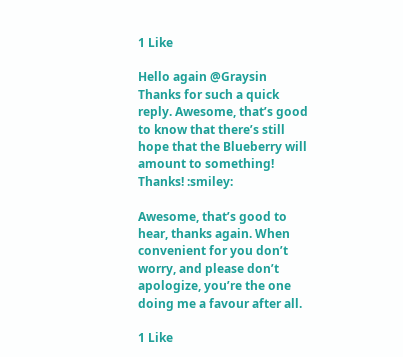1 Like

Hello again @Graysin Thanks for such a quick reply. Awesome, that’s good to know that there’s still hope that the Blueberry will amount to something! Thanks! :smiley:

Awesome, that’s good to hear, thanks again. When convenient for you don’t worry, and please don’t apologize, you’re the one doing me a favour after all.

1 Like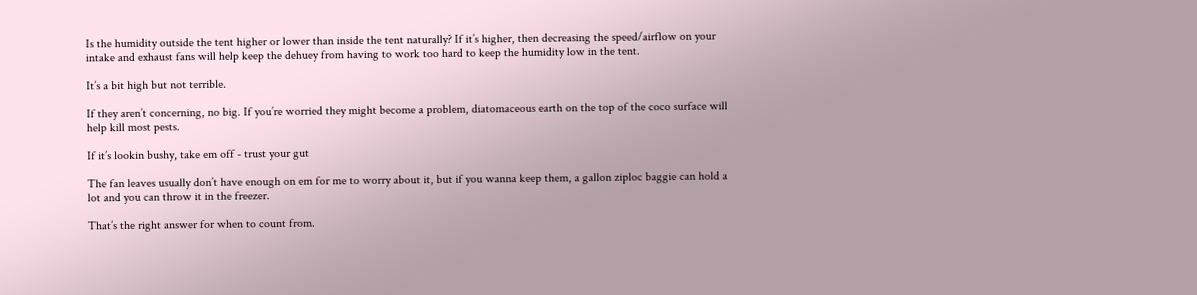Is the humidity outside the tent higher or lower than inside the tent naturally? If it’s higher, then decreasing the speed/airflow on your intake and exhaust fans will help keep the dehuey from having to work too hard to keep the humidity low in the tent.

It’s a bit high but not terrible.

If they aren’t concerning, no big. If you’re worried they might become a problem, diatomaceous earth on the top of the coco surface will help kill most pests.

If it’s lookin bushy, take em off - trust your gut

The fan leaves usually don’t have enough on em for me to worry about it, but if you wanna keep them, a gallon ziploc baggie can hold a lot and you can throw it in the freezer.

That’s the right answer for when to count from.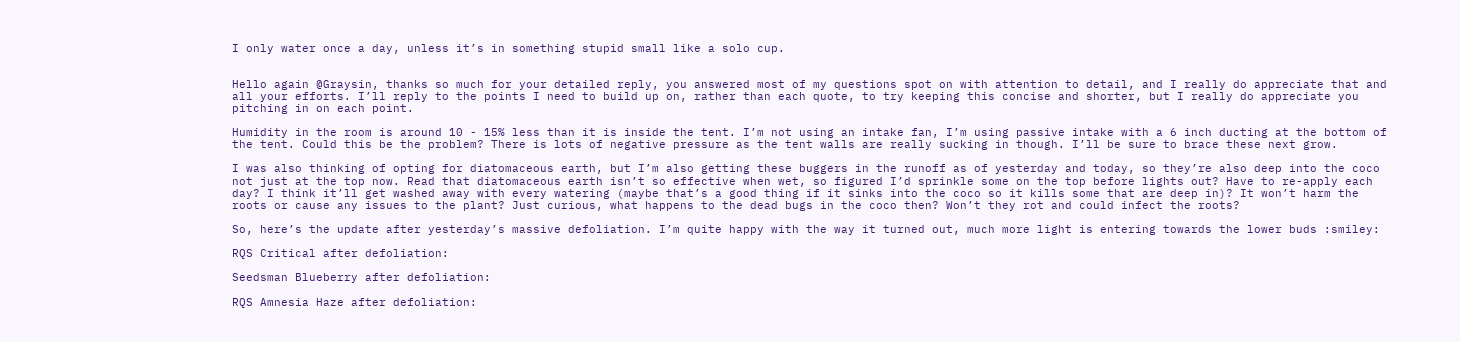I only water once a day, unless it’s in something stupid small like a solo cup.


Hello again @Graysin, thanks so much for your detailed reply, you answered most of my questions spot on with attention to detail, and I really do appreciate that and all your efforts. I’ll reply to the points I need to build up on, rather than each quote, to try keeping this concise and shorter, but I really do appreciate you pitching in on each point.

Humidity in the room is around 10 - 15% less than it is inside the tent. I’m not using an intake fan, I’m using passive intake with a 6 inch ducting at the bottom of the tent. Could this be the problem? There is lots of negative pressure as the tent walls are really sucking in though. I’ll be sure to brace these next grow.

I was also thinking of opting for diatomaceous earth, but I’m also getting these buggers in the runoff as of yesterday and today, so they’re also deep into the coco not just at the top now. Read that diatomaceous earth isn’t so effective when wet, so figured I’d sprinkle some on the top before lights out? Have to re-apply each day? I think it’ll get washed away with every watering (maybe that’s a good thing if it sinks into the coco so it kills some that are deep in)? It won’t harm the roots or cause any issues to the plant? Just curious, what happens to the dead bugs in the coco then? Won’t they rot and could infect the roots?

So, here’s the update after yesterday’s massive defoliation. I’m quite happy with the way it turned out, much more light is entering towards the lower buds :smiley:

RQS Critical after defoliation:

Seedsman Blueberry after defoliation:

RQS Amnesia Haze after defoliation: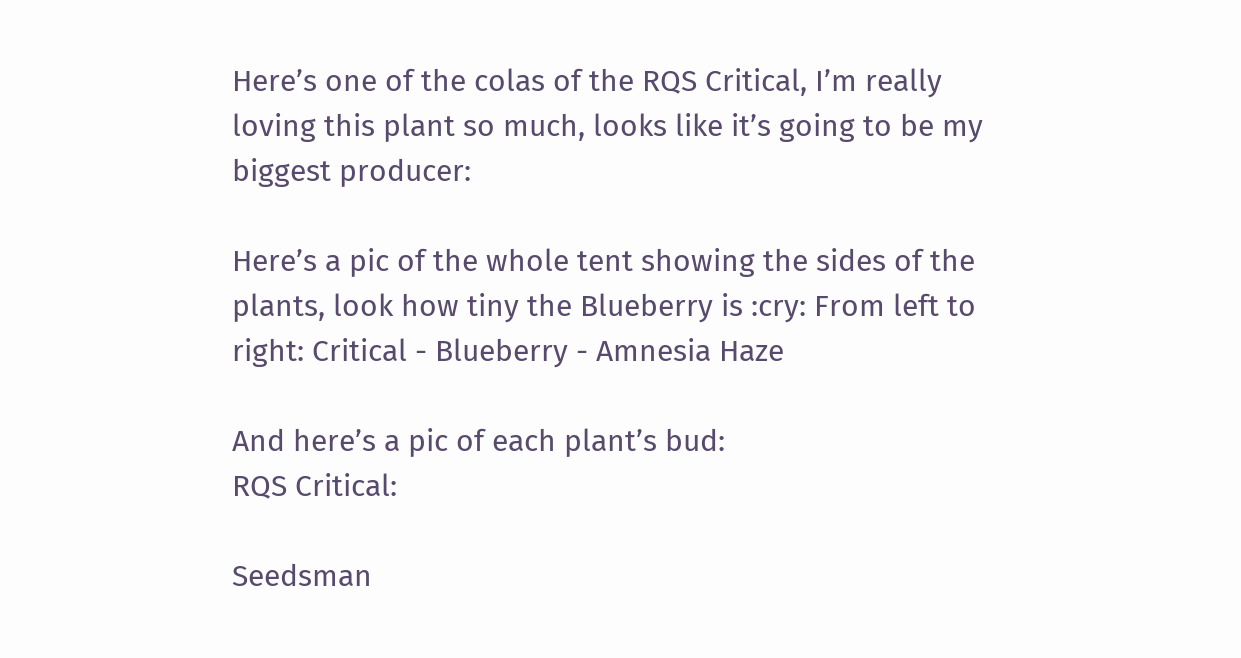Here’s one of the colas of the RQS Critical, I’m really loving this plant so much, looks like it’s going to be my biggest producer:

Here’s a pic of the whole tent showing the sides of the plants, look how tiny the Blueberry is :cry: From left to right: Critical - Blueberry - Amnesia Haze

And here’s a pic of each plant’s bud:
RQS Critical:

Seedsman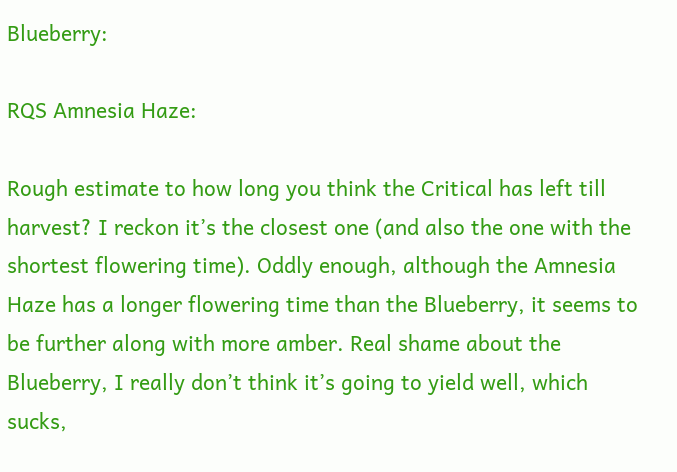Blueberry:

RQS Amnesia Haze:

Rough estimate to how long you think the Critical has left till harvest? I reckon it’s the closest one (and also the one with the shortest flowering time). Oddly enough, although the Amnesia Haze has a longer flowering time than the Blueberry, it seems to be further along with more amber. Real shame about the Blueberry, I really don’t think it’s going to yield well, which sucks,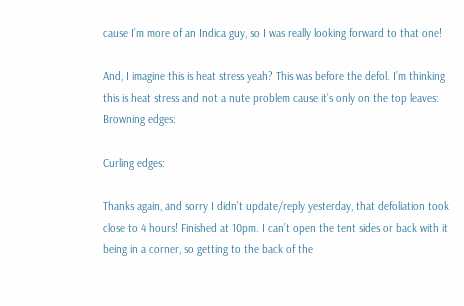cause I’m more of an Indica guy, so I was really looking forward to that one!

And, I imagine this is heat stress yeah? This was before the defol. I’m thinking this is heat stress and not a nute problem cause it’s only on the top leaves:
Browning edges:

Curling edges:

Thanks again, and sorry I didn’t update/reply yesterday, that defoliation took close to 4 hours! Finished at 10pm. I can’t open the tent sides or back with it being in a corner, so getting to the back of the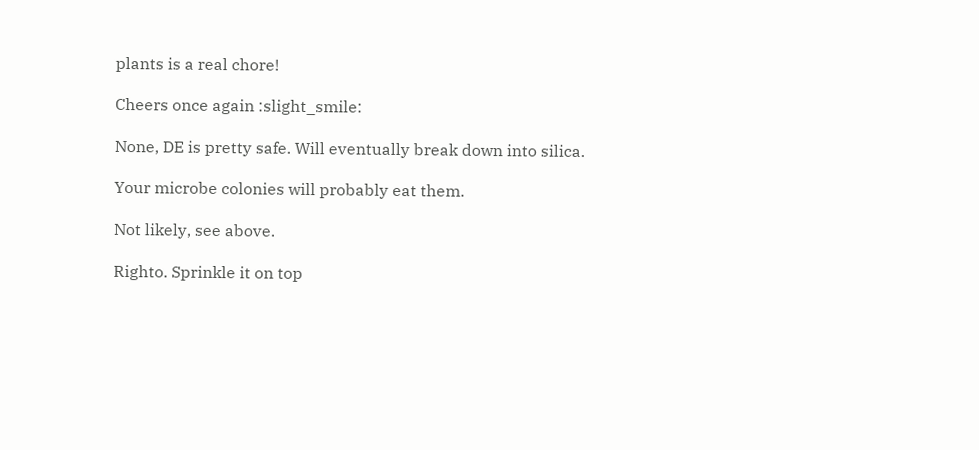plants is a real chore!

Cheers once again :slight_smile:

None, DE is pretty safe. Will eventually break down into silica.

Your microbe colonies will probably eat them.

Not likely, see above.

Righto. Sprinkle it on top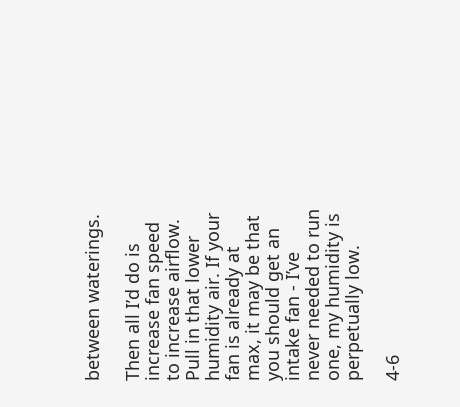between waterings.

Then all I’d do is increase fan speed to increase airflow. Pull in that lower humidity air. If your fan is already at max, it may be that you should get an intake fan - I’ve never needed to run one, my humidity is perpetually low.

4-6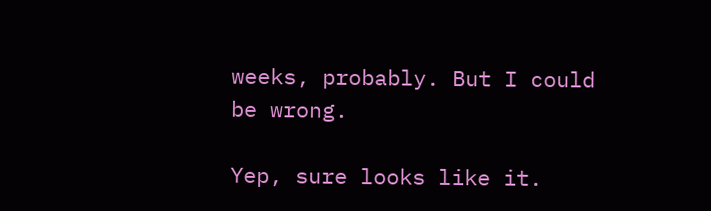weeks, probably. But I could be wrong.

Yep, sure looks like it.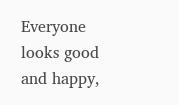Everyone looks good and happy,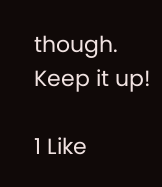though. Keep it up!

1 Like